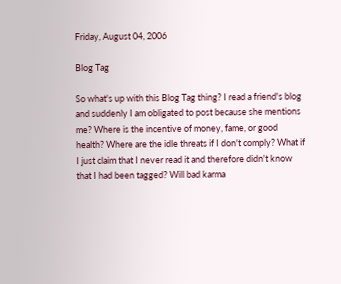Friday, August 04, 2006

Blog Tag

So what's up with this Blog Tag thing? I read a friend's blog and suddenly I am obligated to post because she mentions me? Where is the incentive of money, fame, or good health? Where are the idle threats if I don't comply? What if I just claim that I never read it and therefore didn't know that I had been tagged? Will bad karma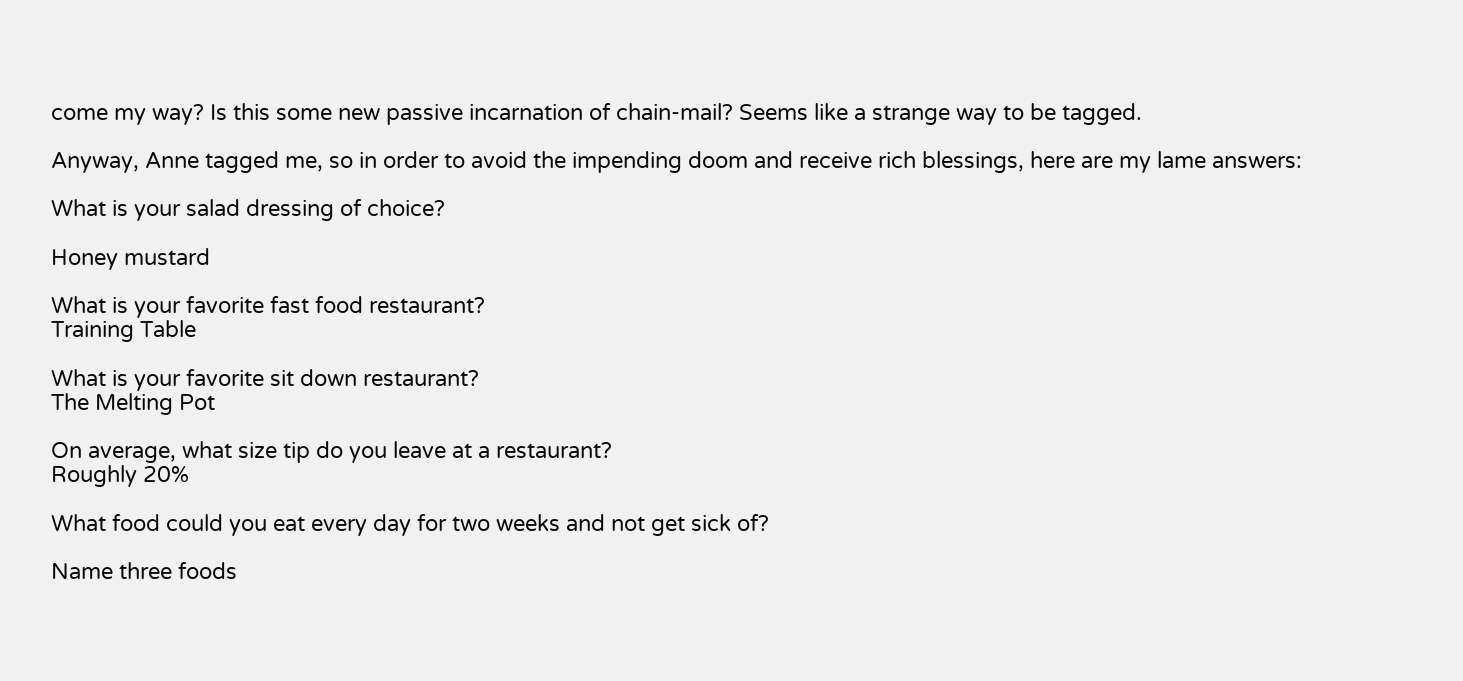come my way? Is this some new passive incarnation of chain-mail? Seems like a strange way to be tagged.

Anyway, Anne tagged me, so in order to avoid the impending doom and receive rich blessings, here are my lame answers:

What is your salad dressing of choice?

Honey mustard

What is your favorite fast food restaurant?
Training Table

What is your favorite sit down restaurant?
The Melting Pot

On average, what size tip do you leave at a restaurant?
Roughly 20%

What food could you eat every day for two weeks and not get sick of?

Name three foods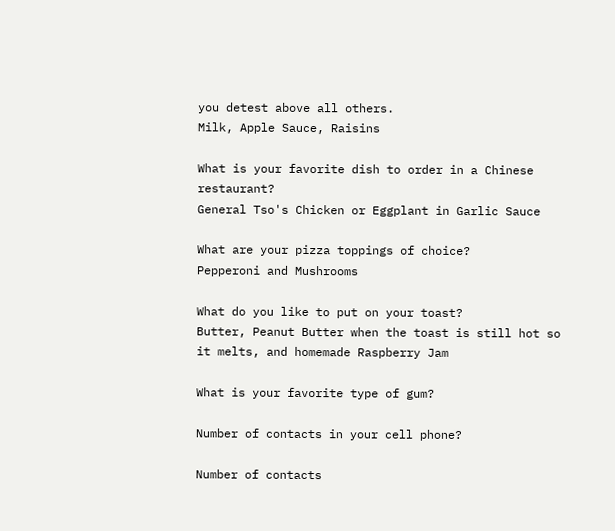you detest above all others.
Milk, Apple Sauce, Raisins

What is your favorite dish to order in a Chinese restaurant?
General Tso's Chicken or Eggplant in Garlic Sauce

What are your pizza toppings of choice?
Pepperoni and Mushrooms

What do you like to put on your toast?
Butter, Peanut Butter when the toast is still hot so it melts, and homemade Raspberry Jam

What is your favorite type of gum?

Number of contacts in your cell phone?

Number of contacts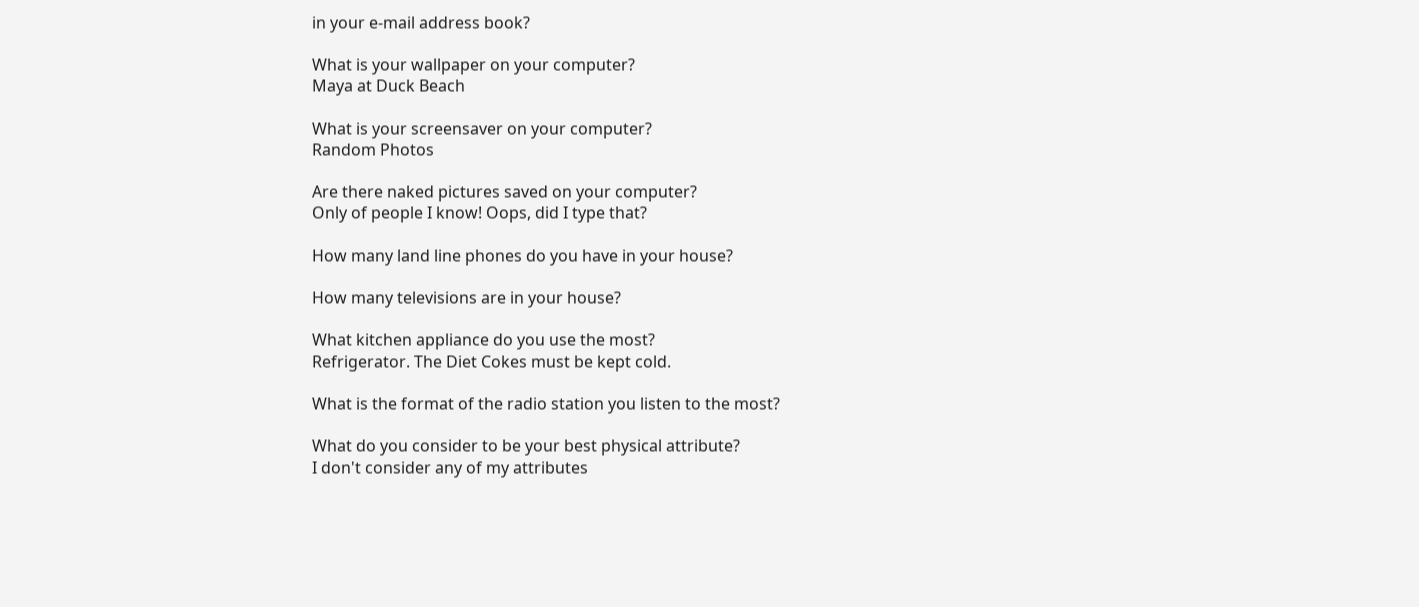in your e-mail address book?

What is your wallpaper on your computer?
Maya at Duck Beach

What is your screensaver on your computer?
Random Photos

Are there naked pictures saved on your computer?
Only of people I know! Oops, did I type that?

How many land line phones do you have in your house?

How many televisions are in your house?

What kitchen appliance do you use the most?
Refrigerator. The Diet Cokes must be kept cold.

What is the format of the radio station you listen to the most?

What do you consider to be your best physical attribute?
I don't consider any of my attributes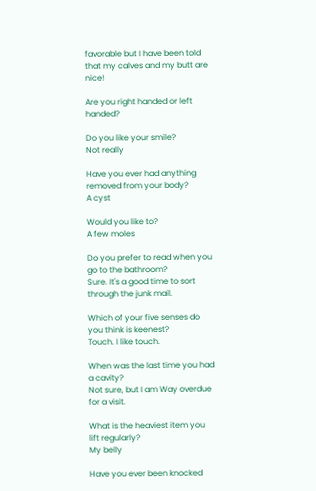favorable but I have been told that my calves and my butt are nice!

Are you right handed or left handed?

Do you like your smile?
Not really

Have you ever had anything removed from your body?
A cyst

Would you like to?
A few moles

Do you prefer to read when you go to the bathroom?
Sure. It's a good time to sort through the junk mail.

Which of your five senses do you think is keenest?
Touch. I like touch.

When was the last time you had a cavity?
Not sure, but I am Way overdue for a visit.

What is the heaviest item you lift regularly?
My belly

Have you ever been knocked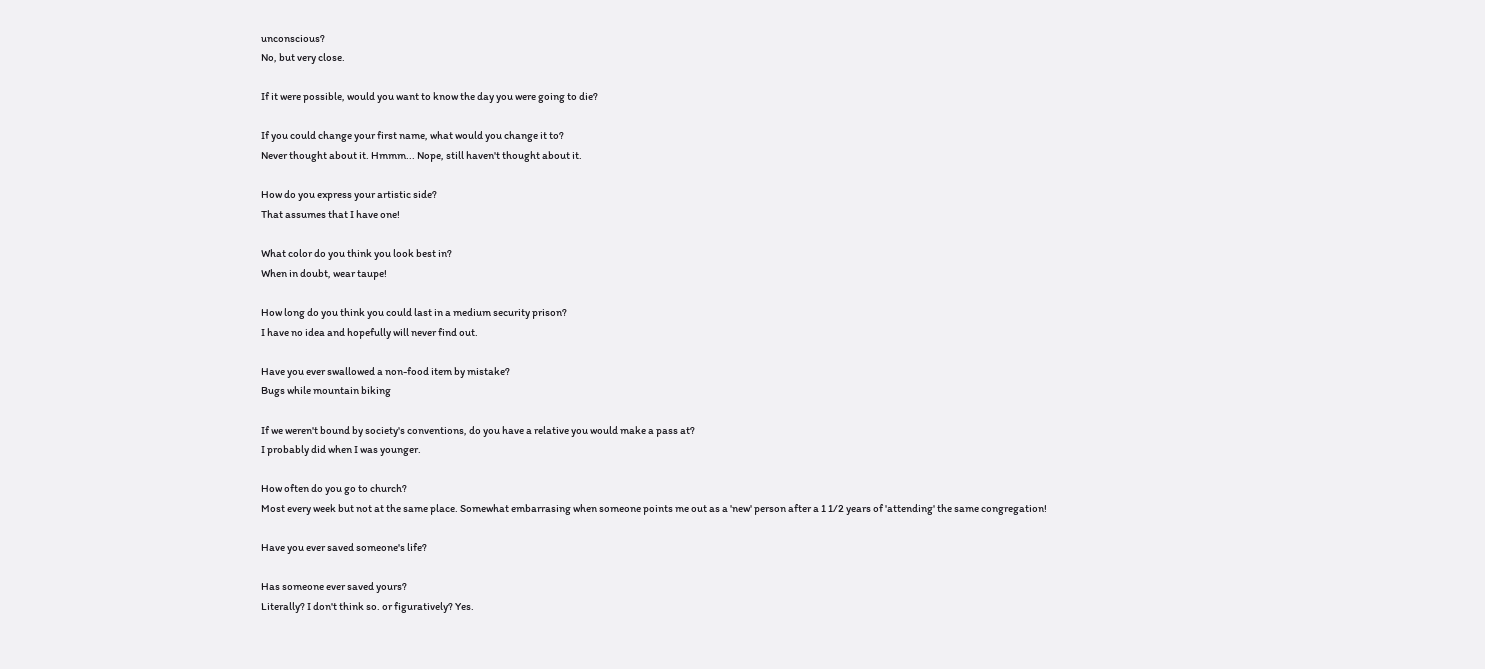unconscious?
No, but very close.

If it were possible, would you want to know the day you were going to die?

If you could change your first name, what would you change it to?
Never thought about it. Hmmm... Nope, still haven't thought about it.

How do you express your artistic side?
That assumes that I have one!

What color do you think you look best in?
When in doubt, wear taupe!

How long do you think you could last in a medium security prison?
I have no idea and hopefully will never find out.

Have you ever swallowed a non-food item by mistake?
Bugs while mountain biking

If we weren't bound by society's conventions, do you have a relative you would make a pass at?
I probably did when I was younger.

How often do you go to church?
Most every week but not at the same place. Somewhat embarrasing when someone points me out as a 'new' person after a 1 1/2 years of 'attending' the same congregation!

Have you ever saved someone's life?

Has someone ever saved yours?
Literally? I don't think so. or figuratively? Yes.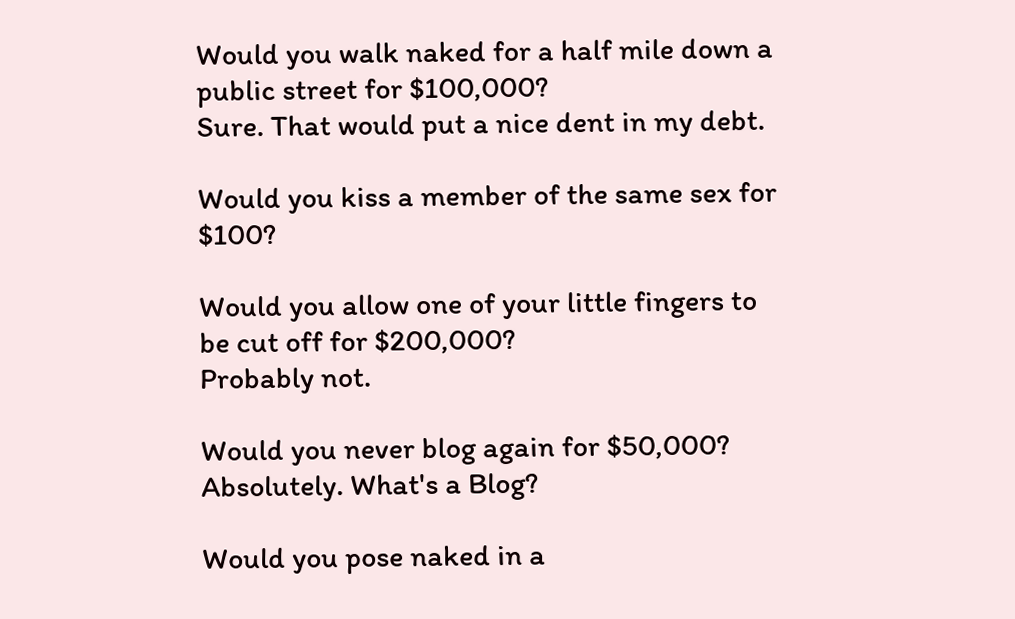Would you walk naked for a half mile down a public street for $100,000?
Sure. That would put a nice dent in my debt.

Would you kiss a member of the same sex for $100?

Would you allow one of your little fingers to be cut off for $200,000?
Probably not.

Would you never blog again for $50,000?
Absolutely. What's a Blog?

Would you pose naked in a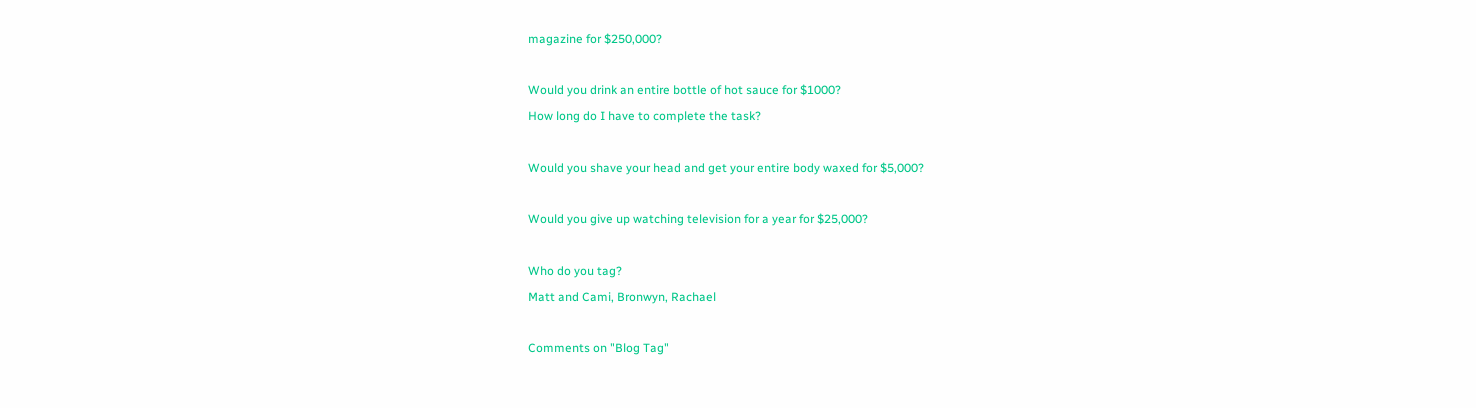magazine for $250,000?

Would you drink an entire bottle of hot sauce for $1000?
How long do I have to complete the task?

Would you shave your head and get your entire body waxed for $5,000?

Would you give up watching television for a year for $25,000?

Who do you tag?
Matt and Cami, Bronwyn, Rachael

Comments on "Blog Tag"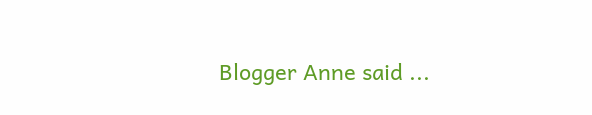Blogger Anne said ...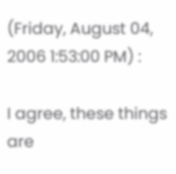(Friday, August 04, 2006 1:53:00 PM) :

I agree, these things are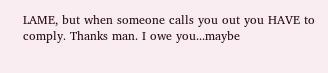LAME, but when someone calls you out you HAVE to comply. Thanks man. I owe you...maybe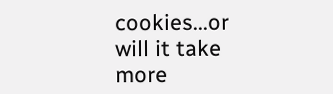cookies...or will it take more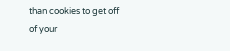than cookies to get off of your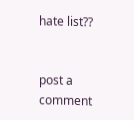hate list??


post a comment